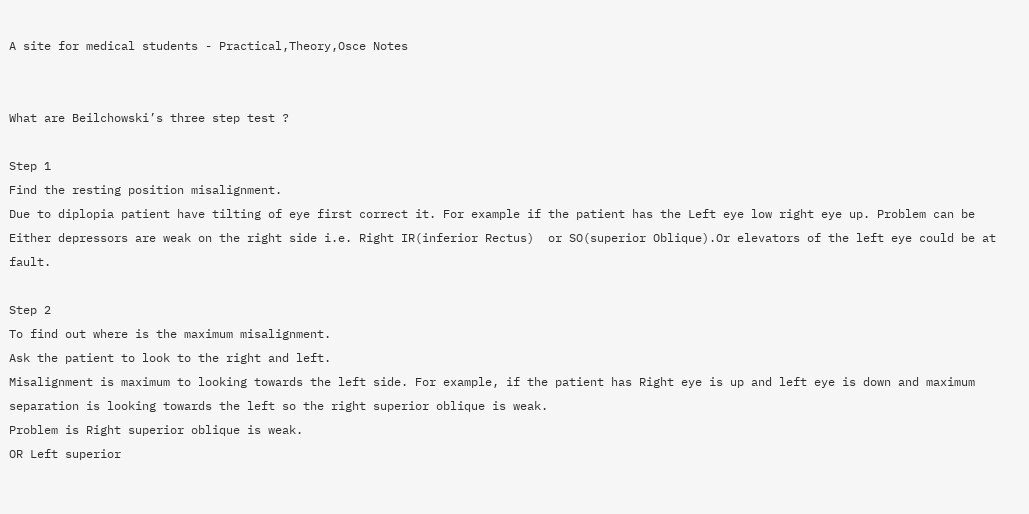A site for medical students - Practical,Theory,Osce Notes


What are Beilchowski’s three step test ?

Step 1
Find the resting position misalignment.
Due to diplopia patient have tilting of eye first correct it. For example if the patient has the Left eye low right eye up. Problem can be Either depressors are weak on the right side i.e. Right IR(inferior Rectus)  or SO(superior Oblique).Or elevators of the left eye could be at fault.

Step 2
To find out where is the maximum misalignment.
Ask the patient to look to the right and left.
Misalignment is maximum to looking towards the left side. For example, if the patient has Right eye is up and left eye is down and maximum separation is looking towards the left so the right superior oblique is weak.
Problem is Right superior oblique is weak.
OR Left superior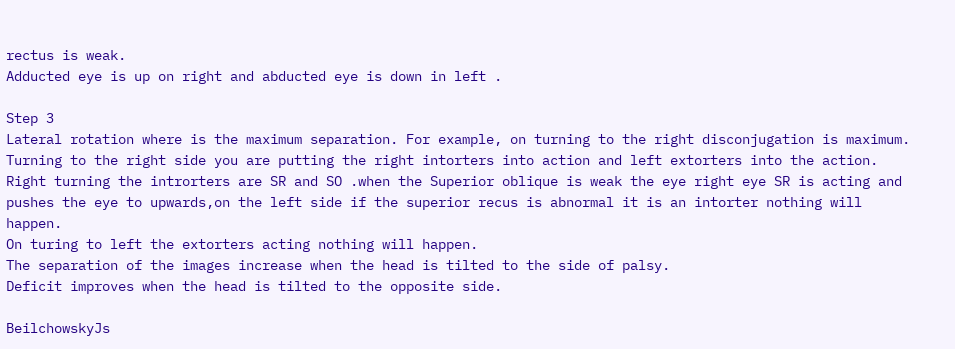rectus is weak.
Adducted eye is up on right and abducted eye is down in left .

Step 3
Lateral rotation where is the maximum separation. For example, on turning to the right disconjugation is maximum. Turning to the right side you are putting the right intorters into action and left extorters into the action.
Right turning the introrters are SR and SO .when the Superior oblique is weak the eye right eye SR is acting and pushes the eye to upwards,on the left side if the superior recus is abnormal it is an intorter nothing will happen.
On turing to left the extorters acting nothing will happen.
The separation of the images increase when the head is tilted to the side of palsy.
Deficit improves when the head is tilted to the opposite side.

BeilchowskyJs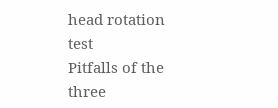head rotation test
Pitfalls of the three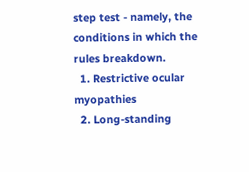step test - namely, the conditions in which the rules breakdown.
  1. Restrictive ocular myopathies
  2. Long-standing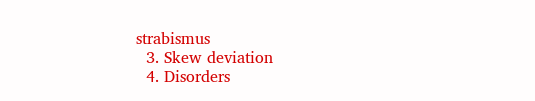strabismus
  3. Skew deviation
  4. Disorders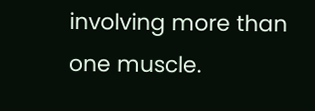involving more than one muscle.